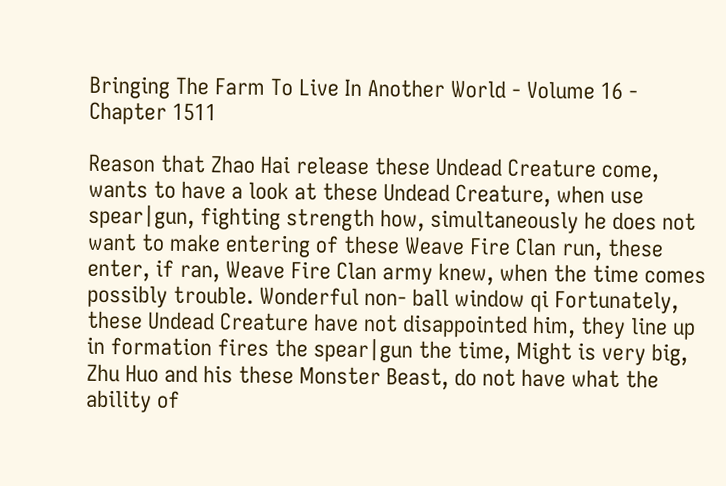Bringing The Farm To Live In Another World - Volume 16 - Chapter 1511

Reason that Zhao Hai release these Undead Creature come, wants to have a look at these Undead Creature, when use spear|gun, fighting strength how, simultaneously he does not want to make entering of these Weave Fire Clan run, these enter, if ran, Weave Fire Clan army knew, when the time comes possibly trouble. Wonderful non- ball window qi Fortunately, these Undead Creature have not disappointed him, they line up in formation fires the spear|gun the time, Might is very big, Zhu Huo and his these Monster Beast, do not have what the ability of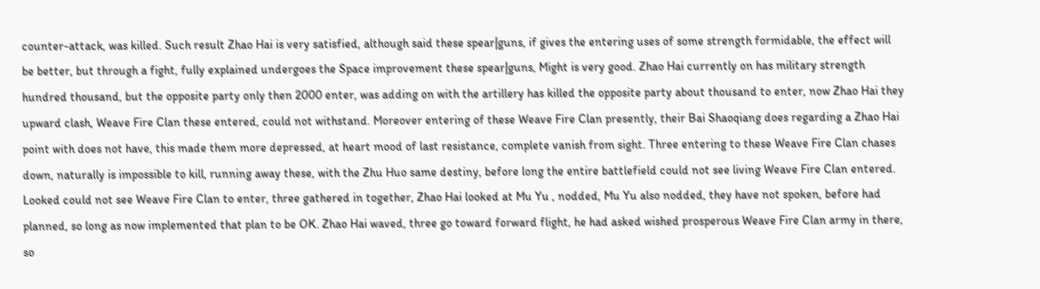counter-attack, was killed. Such result Zhao Hai is very satisfied, although said these spear|guns, if gives the entering uses of some strength formidable, the effect will be better, but through a fight, fully explained undergoes the Space improvement these spear|guns, Might is very good. Zhao Hai currently on has military strength hundred thousand, but the opposite party only then 2000 enter, was adding on with the artillery has killed the opposite party about thousand to enter, now Zhao Hai they upward clash, Weave Fire Clan these entered, could not withstand. Moreover entering of these Weave Fire Clan presently, their Bai Shaoqiang does regarding a Zhao Hai point with does not have, this made them more depressed, at heart mood of last resistance, complete vanish from sight. Three entering to these Weave Fire Clan chases down, naturally is impossible to kill, running away these, with the Zhu Huo same destiny, before long the entire battlefield could not see living Weave Fire Clan entered. Looked could not see Weave Fire Clan to enter, three gathered in together, Zhao Hai looked at Mu Yu , nodded, Mu Yu also nodded, they have not spoken, before had planned, so long as now implemented that plan to be OK. Zhao Hai waved, three go toward forward flight, he had asked wished prosperous Weave Fire Clan army in there, so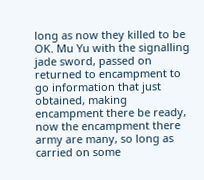long as now they killed to be OK. Mu Yu with the signalling jade sword, passed on returned to encampment to go information that just obtained, making encampment there be ready, now the encampment there army are many, so long as carried on some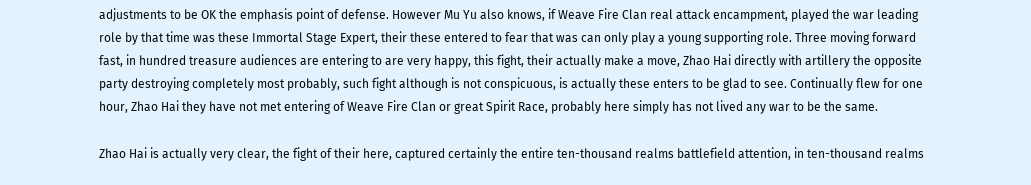adjustments to be OK the emphasis point of defense. However Mu Yu also knows, if Weave Fire Clan real attack encampment, played the war leading role by that time was these Immortal Stage Expert, their these entered to fear that was can only play a young supporting role. Three moving forward fast, in hundred treasure audiences are entering to are very happy, this fight, their actually make a move, Zhao Hai directly with artillery the opposite party destroying completely most probably, such fight although is not conspicuous, is actually these enters to be glad to see. Continually flew for one hour, Zhao Hai they have not met entering of Weave Fire Clan or great Spirit Race, probably here simply has not lived any war to be the same.

Zhao Hai is actually very clear, the fight of their here, captured certainly the entire ten-thousand realms battlefield attention, in ten-thousand realms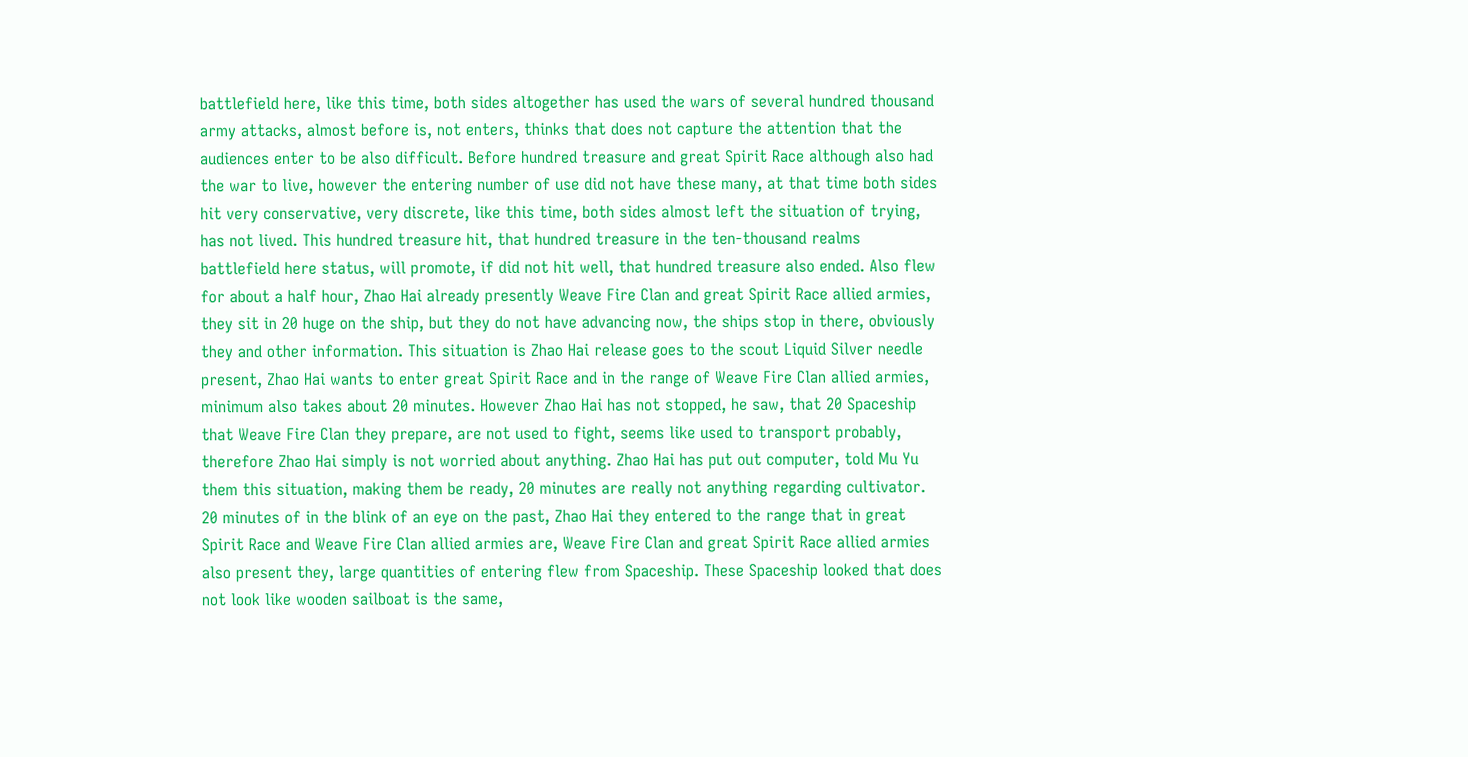battlefield here, like this time, both sides altogether has used the wars of several hundred thousand army attacks, almost before is, not enters, thinks that does not capture the attention that the audiences enter to be also difficult. Before hundred treasure and great Spirit Race although also had the war to live, however the entering number of use did not have these many, at that time both sides hit very conservative, very discrete, like this time, both sides almost left the situation of trying, has not lived. This hundred treasure hit, that hundred treasure in the ten-thousand realms battlefield here status, will promote, if did not hit well, that hundred treasure also ended. Also flew for about a half hour, Zhao Hai already presently Weave Fire Clan and great Spirit Race allied armies, they sit in 20 huge on the ship, but they do not have advancing now, the ships stop in there, obviously they and other information. This situation is Zhao Hai release goes to the scout Liquid Silver needle present, Zhao Hai wants to enter great Spirit Race and in the range of Weave Fire Clan allied armies, minimum also takes about 20 minutes. However Zhao Hai has not stopped, he saw, that 20 Spaceship that Weave Fire Clan they prepare, are not used to fight, seems like used to transport probably, therefore Zhao Hai simply is not worried about anything. Zhao Hai has put out computer, told Mu Yu them this situation, making them be ready, 20 minutes are really not anything regarding cultivator. 20 minutes of in the blink of an eye on the past, Zhao Hai they entered to the range that in great Spirit Race and Weave Fire Clan allied armies are, Weave Fire Clan and great Spirit Race allied armies also present they, large quantities of entering flew from Spaceship. These Spaceship looked that does not look like wooden sailboat is the same,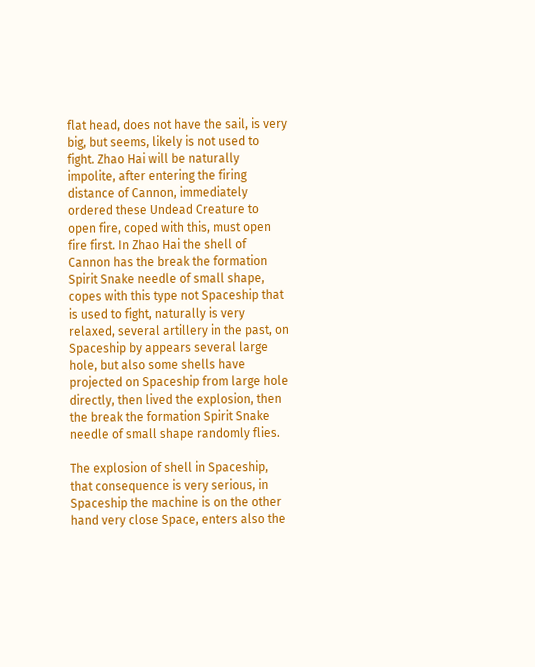flat head, does not have the sail, is very big, but seems, likely is not used to fight. Zhao Hai will be naturally impolite, after entering the firing distance of Cannon, immediately ordered these Undead Creature to open fire, coped with this, must open fire first. In Zhao Hai the shell of Cannon has the break the formation Spirit Snake needle of small shape, copes with this type not Spaceship that is used to fight, naturally is very relaxed, several artillery in the past, on Spaceship by appears several large hole, but also some shells have projected on Spaceship from large hole directly, then lived the explosion, then the break the formation Spirit Snake needle of small shape randomly flies.

The explosion of shell in Spaceship, that consequence is very serious, in Spaceship the machine is on the other hand very close Space, enters also the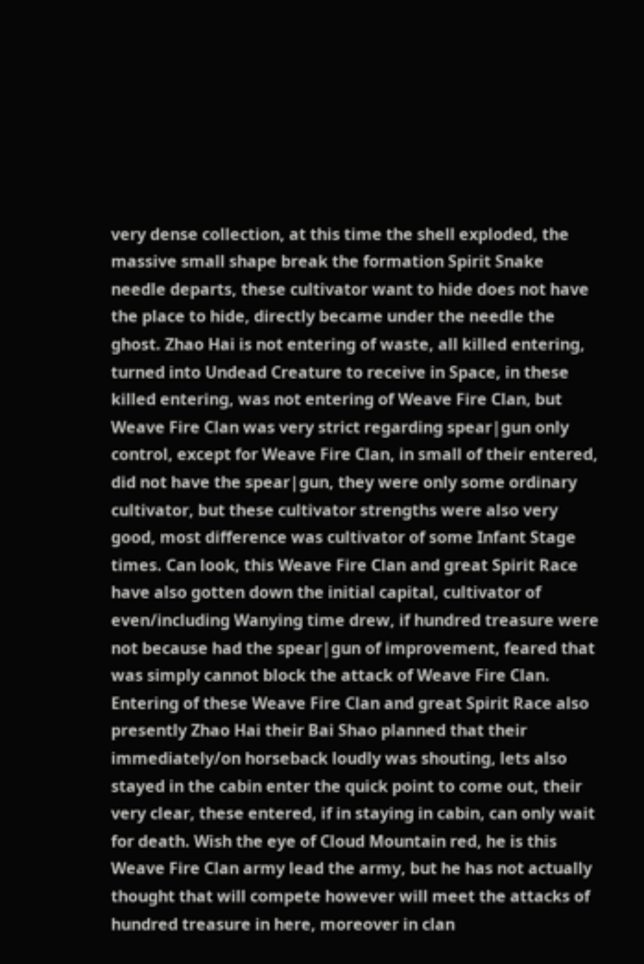very dense collection, at this time the shell exploded, the massive small shape break the formation Spirit Snake needle departs, these cultivator want to hide does not have the place to hide, directly became under the needle the ghost. Zhao Hai is not entering of waste, all killed entering, turned into Undead Creature to receive in Space, in these killed entering, was not entering of Weave Fire Clan, but Weave Fire Clan was very strict regarding spear|gun only control, except for Weave Fire Clan, in small of their entered, did not have the spear|gun, they were only some ordinary cultivator, but these cultivator strengths were also very good, most difference was cultivator of some Infant Stage times. Can look, this Weave Fire Clan and great Spirit Race have also gotten down the initial capital, cultivator of even/including Wanying time drew, if hundred treasure were not because had the spear|gun of improvement, feared that was simply cannot block the attack of Weave Fire Clan. Entering of these Weave Fire Clan and great Spirit Race also presently Zhao Hai their Bai Shao planned that their immediately/on horseback loudly was shouting, lets also stayed in the cabin enter the quick point to come out, their very clear, these entered, if in staying in cabin, can only wait for death. Wish the eye of Cloud Mountain red, he is this Weave Fire Clan army lead the army, but he has not actually thought that will compete however will meet the attacks of hundred treasure in here, moreover in clan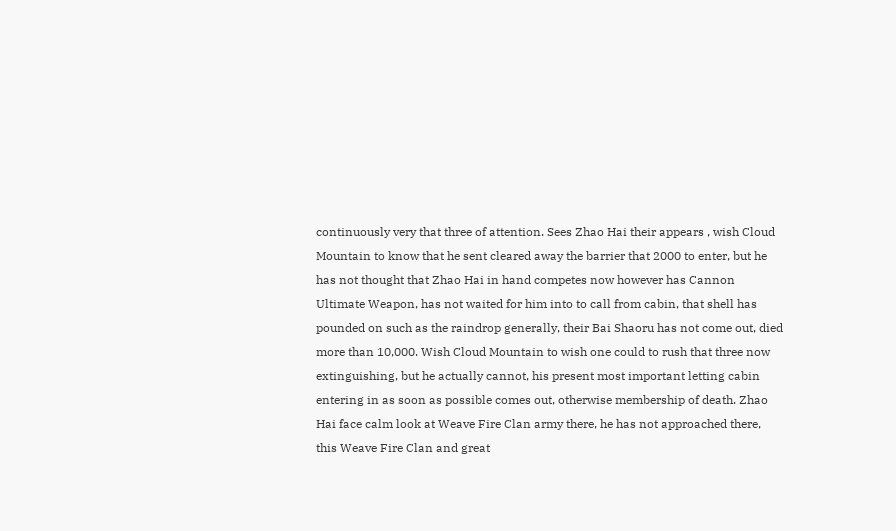continuously very that three of attention. Sees Zhao Hai their appears , wish Cloud Mountain to know that he sent cleared away the barrier that 2000 to enter, but he has not thought that Zhao Hai in hand competes now however has Cannon Ultimate Weapon, has not waited for him into to call from cabin, that shell has pounded on such as the raindrop generally, their Bai Shaoru has not come out, died more than 10,000. Wish Cloud Mountain to wish one could to rush that three now extinguishing, but he actually cannot, his present most important letting cabin entering in as soon as possible comes out, otherwise membership of death. Zhao Hai face calm look at Weave Fire Clan army there, he has not approached there, this Weave Fire Clan and great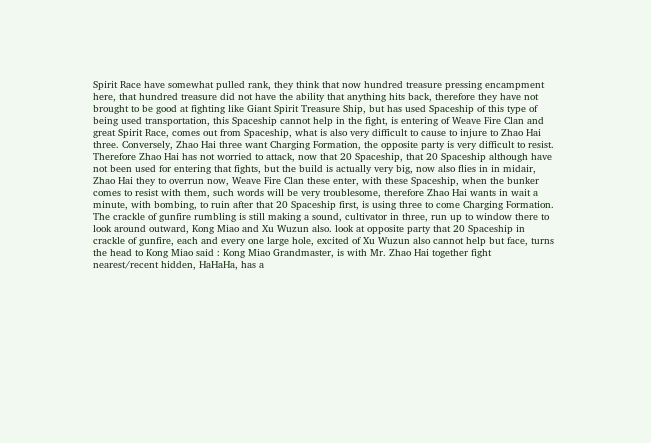Spirit Race have somewhat pulled rank, they think that now hundred treasure pressing encampment here, that hundred treasure did not have the ability that anything hits back, therefore they have not brought to be good at fighting like Giant Spirit Treasure Ship, but has used Spaceship of this type of being used transportation, this Spaceship cannot help in the fight, is entering of Weave Fire Clan and great Spirit Race, comes out from Spaceship, what is also very difficult to cause to injure to Zhao Hai three. Conversely, Zhao Hai three want Charging Formation, the opposite party is very difficult to resist. Therefore Zhao Hai has not worried to attack, now that 20 Spaceship, that 20 Spaceship although have not been used for entering that fights, but the build is actually very big, now also flies in in midair, Zhao Hai they to overrun now, Weave Fire Clan these enter, with these Spaceship, when the bunker comes to resist with them, such words will be very troublesome, therefore Zhao Hai wants in wait a minute, with bombing, to ruin after that 20 Spaceship first, is using three to come Charging Formation. The crackle of gunfire rumbling is still making a sound, cultivator in three, run up to window there to look around outward, Kong Miao and Xu Wuzun also. look at opposite party that 20 Spaceship in crackle of gunfire, each and every one large hole, excited of Xu Wuzun also cannot help but face, turns the head to Kong Miao said : Kong Miao Grandmaster, is with Mr. Zhao Hai together fight nearest/recent hidden, HaHaHa, has a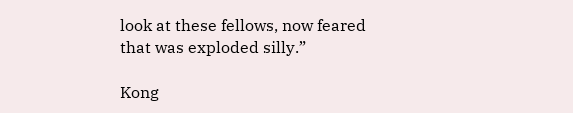look at these fellows, now feared that was exploded silly.”

Kong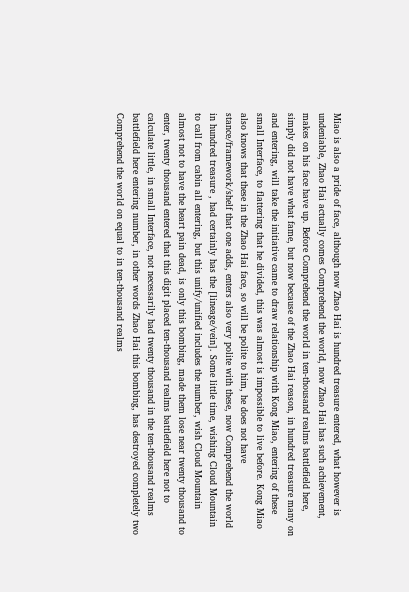Miao is also a pride of face, although now Zhao Hai is hundred treasure entered, what however is undeniable, Zhao Hai actually comes Comprehend the world, now Zhao Hai has such achievement, makes on his face have up. Before Comprehend the world in ten-thousand realms battlefield here, simply did not have what fame, but now because of the Zhao Hai reason, in hundred treasure many on and entering, will take the initiative came to draw relationship with Kong Miao, entering of these small Interface, to flattering that he divided, this was almost is impossible to live before. Kong Miao also knows that these in the Zhao Hai face, so will be polite to him, he does not have stance/framework/shelf that one adds, enters also very polite with these, now Comprehend the world in hundred treasure , had certainly has the [lineage/vein]. Some little time, wishing Cloud Mountain to call from cabin all entering, but this unify/unified includes the number, wish Cloud Mountain almost not to have the heart pain dead, is only this bombing, made them lose near twenty thousand to enter, twenty thousand entered that this digit placed ten-thousand realms battlefield here not to calculate little, in small Interface, not necessarily had twenty thousand in the ten-thousand realms battlefield here entering number, in other words Zhao Hai this bombing, has destroyed completely two Comprehend the world on equal to in ten-thousand realms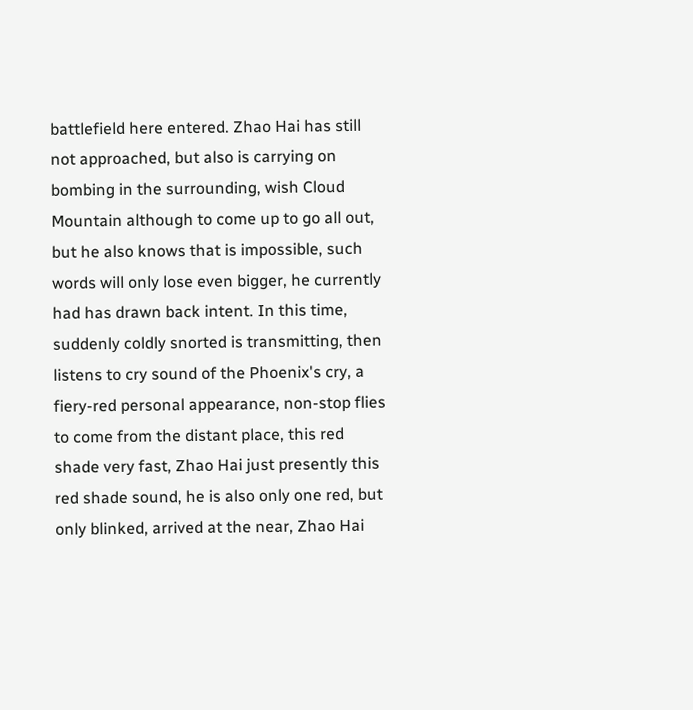battlefield here entered. Zhao Hai has still not approached, but also is carrying on bombing in the surrounding, wish Cloud Mountain although to come up to go all out, but he also knows that is impossible, such words will only lose even bigger, he currently had has drawn back intent. In this time, suddenly coldly snorted is transmitting, then listens to cry sound of the Phoenix's cry, a fiery-red personal appearance, non-stop flies to come from the distant place, this red shade very fast, Zhao Hai just presently this red shade sound, he is also only one red, but only blinked, arrived at the near, Zhao Hai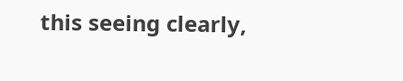this seeing clearly,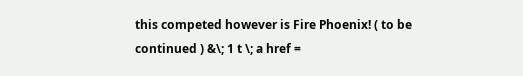this competed however is Fire Phoenix! ( to be continued ) &\; 1 t \; a href =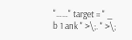"……" target = " _ b 1 ank " >\;. " >\;